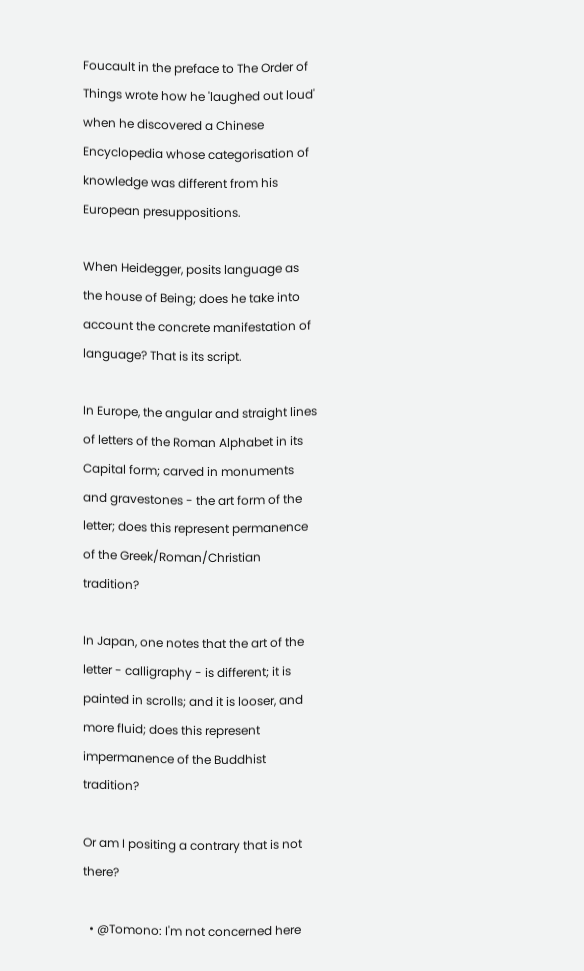Foucault in the preface to The Order of Things wrote how he 'laughed out loud' when he discovered a Chinese Encyclopedia whose categorisation of knowledge was different from his European presuppositions.

When Heidegger, posits language as the house of Being; does he take into account the concrete manifestation of language? That is its script.

In Europe, the angular and straight lines of letters of the Roman Alphabet in its Capital form; carved in monuments and gravestones - the art form of the letter; does this represent permanence of the Greek/Roman/Christian tradition?

In Japan, one notes that the art of the letter - calligraphy - is different; it is painted in scrolls; and it is looser, and more fluid; does this represent impermanence of the Buddhist tradition?

Or am I positing a contrary that is not there?

  • @Tomono: I'm not concerned here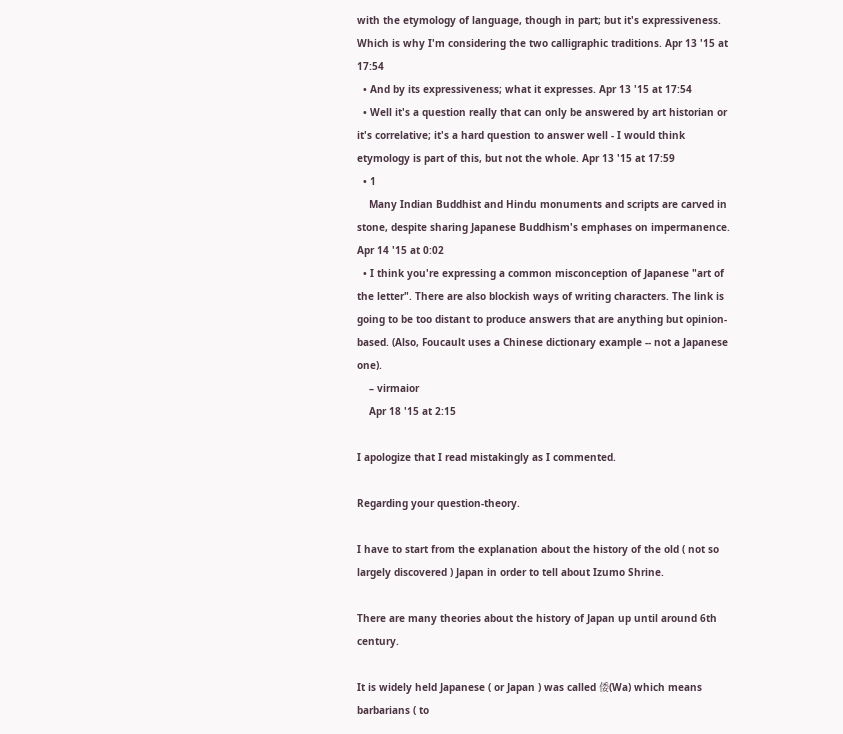with the etymology of language, though in part; but it's expressiveness. Which is why I'm considering the two calligraphic traditions. Apr 13 '15 at 17:54
  • And by its expressiveness; what it expresses. Apr 13 '15 at 17:54
  • Well it's a question really that can only be answered by art historian or it's correlative; it's a hard question to answer well - I would think etymology is part of this, but not the whole. Apr 13 '15 at 17:59
  • 1
    Many Indian Buddhist and Hindu monuments and scripts are carved in stone, despite sharing Japanese Buddhism's emphases on impermanence. Apr 14 '15 at 0:02
  • I think you're expressing a common misconception of Japanese "art of the letter". There are also blockish ways of writing characters. The link is going to be too distant to produce answers that are anything but opinion-based. (Also, Foucault uses a Chinese dictionary example -- not a Japanese one).
    – virmaior
    Apr 18 '15 at 2:15

I apologize that I read mistakingly as I commented.

Regarding your question-theory.

I have to start from the explanation about the history of the old ( not so largely discovered ) Japan in order to tell about Izumo Shrine.

There are many theories about the history of Japan up until around 6th century.

It is widely held Japanese ( or Japan ) was called 倭(Wa) which means barbarians ( to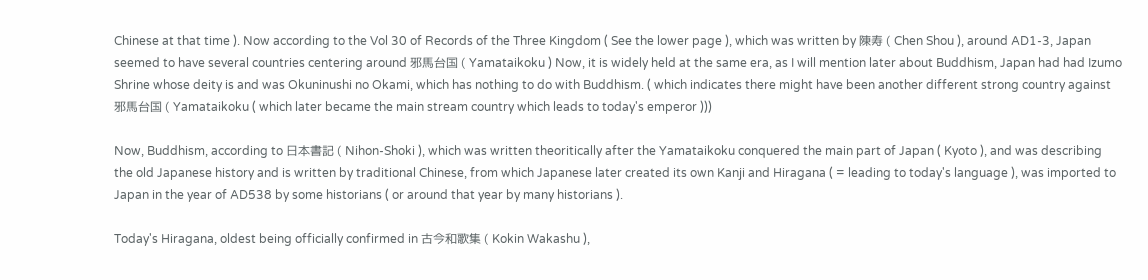Chinese at that time ). Now according to the Vol 30 of Records of the Three Kingdom ( See the lower page ), which was written by 陳寿 ( Chen Shou ), around AD1-3, Japan seemed to have several countries centering around 邪馬台国 ( Yamataikoku ) Now, it is widely held at the same era, as I will mention later about Buddhism, Japan had had Izumo Shrine whose deity is and was Okuninushi no Okami, which has nothing to do with Buddhism. ( which indicates there might have been another different strong country against 邪馬台国 ( Yamataikoku ( which later became the main stream country which leads to today's emperor )))

Now, Buddhism, according to 日本書記 ( Nihon-Shoki ), which was written theoritically after the Yamataikoku conquered the main part of Japan ( Kyoto ), and was describing the old Japanese history and is written by traditional Chinese, from which Japanese later created its own Kanji and Hiragana ( = leading to today's language ), was imported to Japan in the year of AD538 by some historians ( or around that year by many historians ).

Today's Hiragana, oldest being officially confirmed in 古今和歌集 ( Kokin Wakashu ),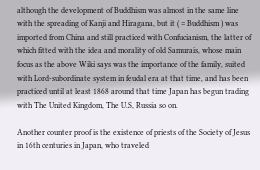although the development of Buddhism was almost in the same line with the spreading of Kanji and Hiragana, but it ( = Buddhism ) was imported from China and still practiced with Confucianism, the latter of which fitted with the idea and morality of old Samurais, whose main focus as the above Wiki says was the importance of the family, suited with Lord-subordinate system in feudal era at that time, and has been practiced until at least 1868 around that time Japan has begun trading with The United Kingdom, The U.S, Russia so on.

Another counter proof is the existence of priests of the Society of Jesus in 16th centuries in Japan, who traveled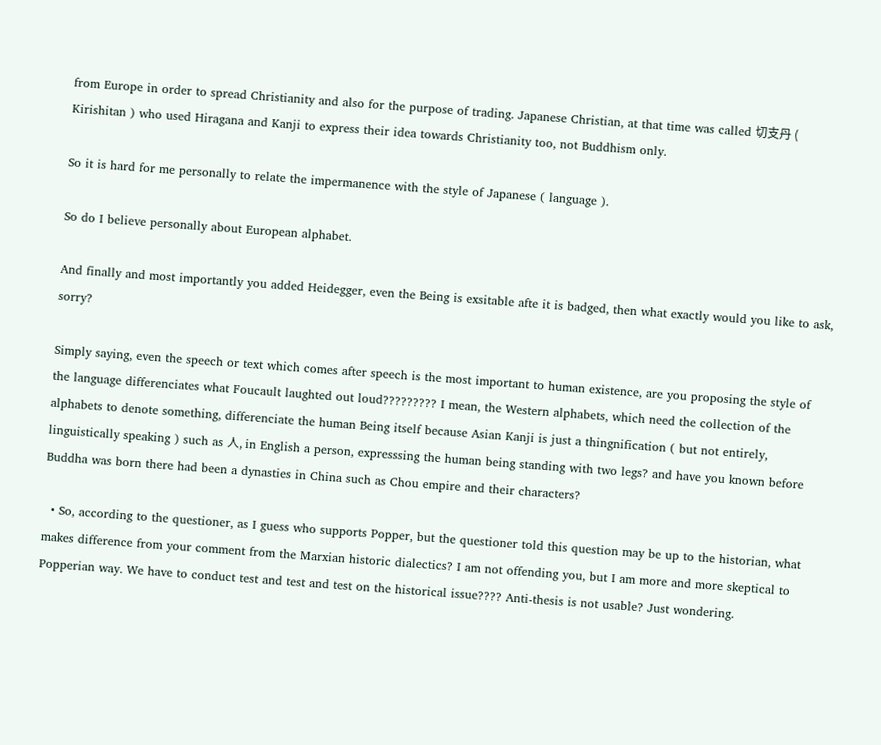from Europe in order to spread Christianity and also for the purpose of trading. Japanese Christian, at that time was called 切支丹 ( Kirishitan ) who used Hiragana and Kanji to express their idea towards Christianity too, not Buddhism only.

So it is hard for me personally to relate the impermanence with the style of Japanese ( language ).

So do I believe personally about European alphabet.

And finally and most importantly you added Heidegger, even the Being is exsitable afte it is badged, then what exactly would you like to ask, sorry?

Simply saying, even the speech or text which comes after speech is the most important to human existence, are you proposing the style of the language differenciates what Foucault laughted out loud????????? I mean, the Western alphabets, which need the collection of the alphabets to denote something, differenciate the human Being itself because Asian Kanji is just a thingnification ( but not entirely, linguistically speaking ) such as 人, in English a person, expresssing the human being standing with two legs? and have you known before Buddha was born there had been a dynasties in China such as Chou empire and their characters?

  • So, according to the questioner, as I guess who supports Popper, but the questioner told this question may be up to the historian, what makes difference from your comment from the Marxian historic dialectics? I am not offending you, but I am more and more skeptical to Popperian way. We have to conduct test and test and test on the historical issue???? Anti-thesis is not usable? Just wondering.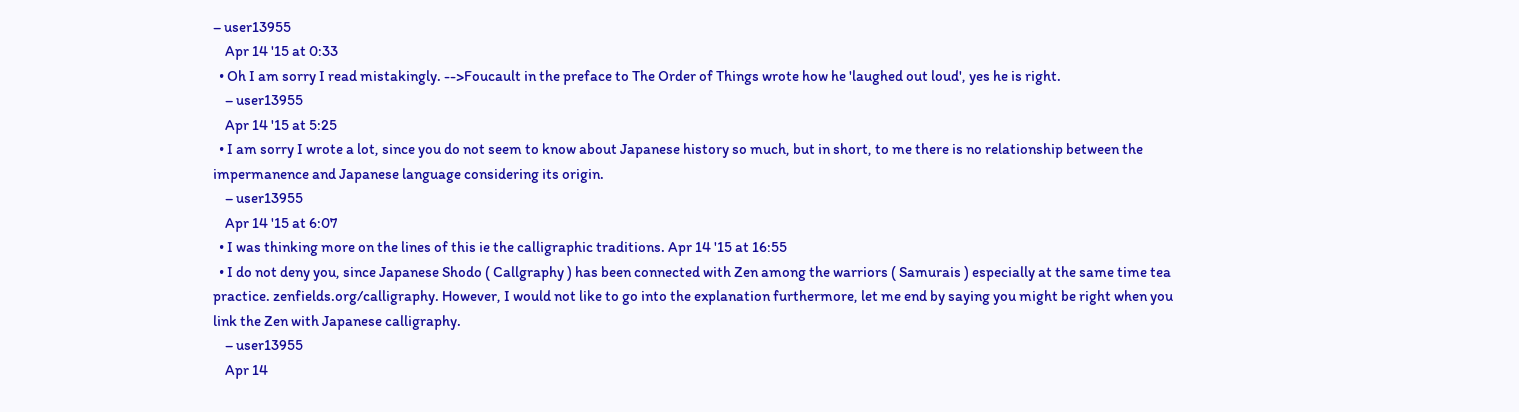– user13955
    Apr 14 '15 at 0:33
  • Oh I am sorry I read mistakingly. -->Foucault in the preface to The Order of Things wrote how he 'laughed out loud', yes he is right.
    – user13955
    Apr 14 '15 at 5:25
  • I am sorry I wrote a lot, since you do not seem to know about Japanese history so much, but in short, to me there is no relationship between the impermanence and Japanese language considering its origin.
    – user13955
    Apr 14 '15 at 6:07
  • I was thinking more on the lines of this ie the calligraphic traditions. Apr 14 '15 at 16:55
  • I do not deny you, since Japanese Shodo ( Callgraphy ) has been connected with Zen among the warriors ( Samurais ) especially at the same time tea practice. zenfields.org/calligraphy. However, I would not like to go into the explanation furthermore, let me end by saying you might be right when you link the Zen with Japanese calligraphy.
    – user13955
    Apr 14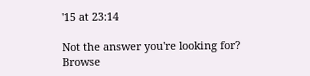'15 at 23:14

Not the answer you're looking for? Browse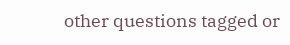other questions tagged or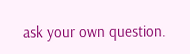ask your own question.